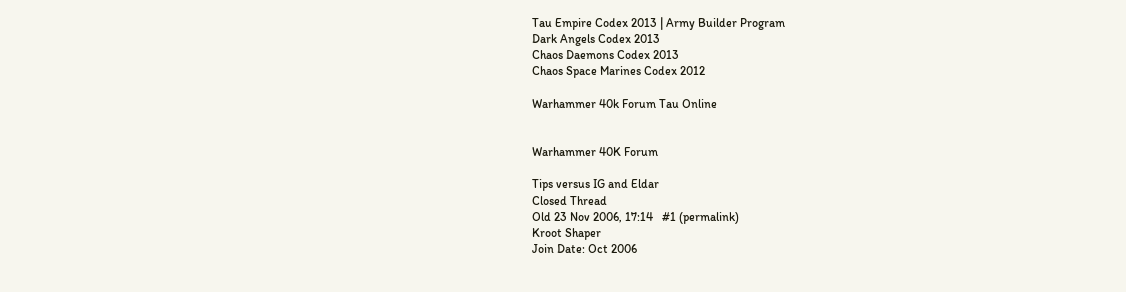Tau Empire Codex 2013 | Army Builder Program
Dark Angels Codex 2013
Chaos Daemons Codex 2013
Chaos Space Marines Codex 2012

Warhammer 40k Forum Tau Online


Warhammer 40K Forum

Tips versus IG and Eldar
Closed Thread
Old 23 Nov 2006, 17:14   #1 (permalink)
Kroot Shaper
Join Date: Oct 2006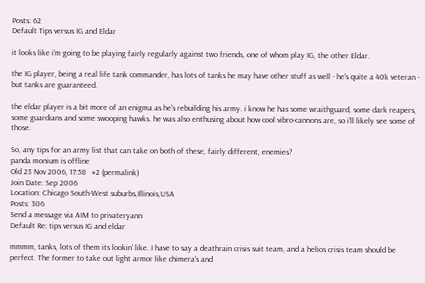Posts: 62
Default Tips versus IG and Eldar

it looks like i'm going to be playing fairly regularly against two friends, one of whom play IG, the other Eldar.

the IG player, being a real life tank commander, has lots of tanks he may have other stuff as well - he's quite a 40k veteran - but tanks are guaranteed.

the eldar player is a bit more of an enigma as he's rebuilding his army. i know he has some wraithguard, some dark reapers, some guardians and some swooping hawks. he was also enthusing about how cool vibro-cannons are, so i'll likely see some of those.

So, any tips for an army list that can take on both of these, fairly different, enemies?
panda monium is offline
Old 23 Nov 2006, 17:58   #2 (permalink)
Join Date: Sep 2006
Location: Chicago South-West suburbs,Illinois,USA
Posts: 306
Send a message via AIM to privateryann
Default Re: tips versus IG and eldar

mmmm, tanks, lots of them its lookin' like. I have to say a deathrain crisis suit team, and a helios crisis team should be perfect. The former to take out light armor like chimera's and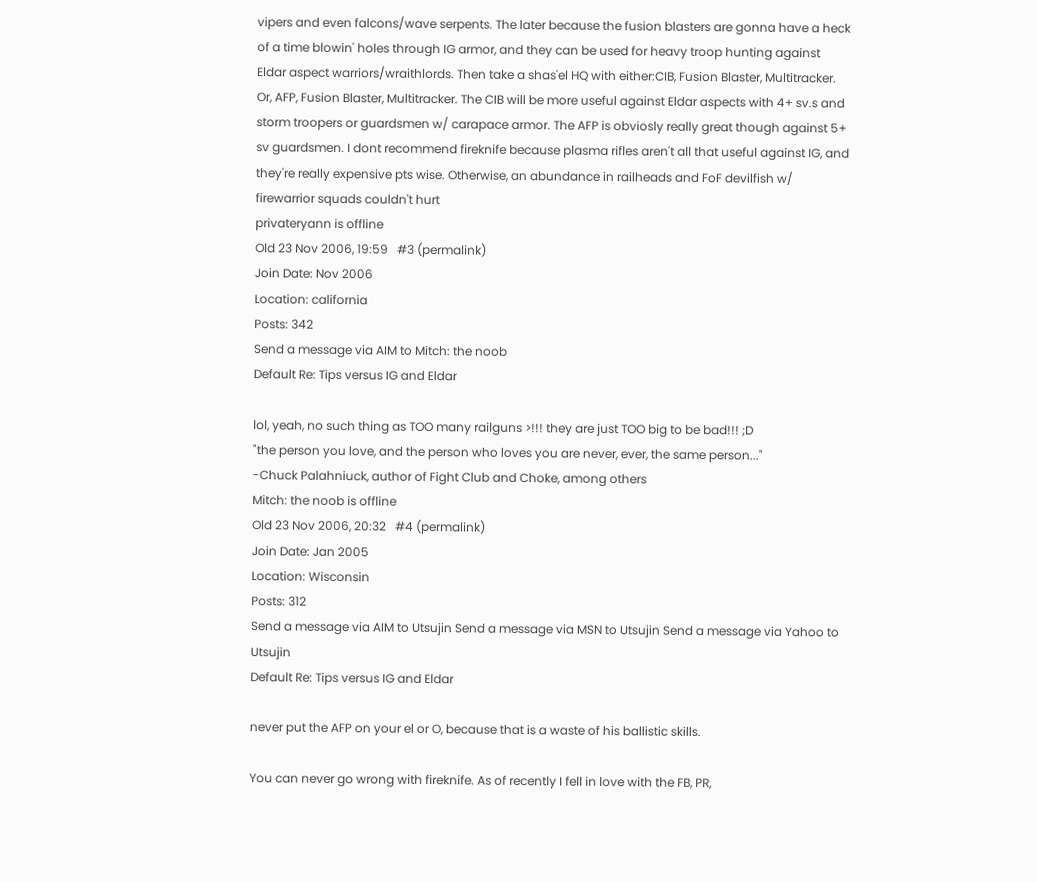vipers and even falcons/wave serpents. The later because the fusion blasters are gonna have a heck of a time blowin' holes through IG armor, and they can be used for heavy troop hunting against Eldar aspect warriors/wraithlords. Then take a shas'el HQ with either:CIB, Fusion Blaster, Multitracker. Or, AFP, Fusion Blaster, Multitracker. The CIB will be more useful against Eldar aspects with 4+ sv.s and storm troopers or guardsmen w/ carapace armor. The AFP is obviosly really great though against 5+ sv guardsmen. I dont recommend fireknife because plasma rifles aren't all that useful against IG, and they're really expensive pts wise. Otherwise, an abundance in railheads and FoF devilfish w/ firewarrior squads couldn't hurt
privateryann is offline
Old 23 Nov 2006, 19:59   #3 (permalink)
Join Date: Nov 2006
Location: california
Posts: 342
Send a message via AIM to Mitch: the noob
Default Re: Tips versus IG and Eldar

lol, yeah, no such thing as TOO many railguns >!!! they are just TOO big to be bad!!! ;D
"the person you love, and the person who loves you are never, ever, the same person..."
-Chuck Palahniuck, author of Fight Club and Choke, among others
Mitch: the noob is offline
Old 23 Nov 2006, 20:32   #4 (permalink)
Join Date: Jan 2005
Location: Wisconsin
Posts: 312
Send a message via AIM to Utsujin Send a message via MSN to Utsujin Send a message via Yahoo to Utsujin
Default Re: Tips versus IG and Eldar

never put the AFP on your el or O, because that is a waste of his ballistic skills.

You can never go wrong with fireknife. As of recently I fell in love with the FB, PR,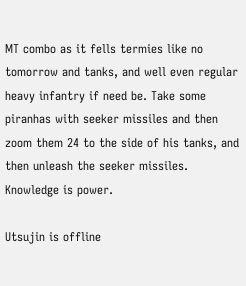MT combo as it fells termies like no tomorrow and tanks, and well even regular heavy infantry if need be. Take some piranhas with seeker missiles and then zoom them 24 to the side of his tanks, and then unleash the seeker missiles.
Knowledge is power.

Utsujin is offline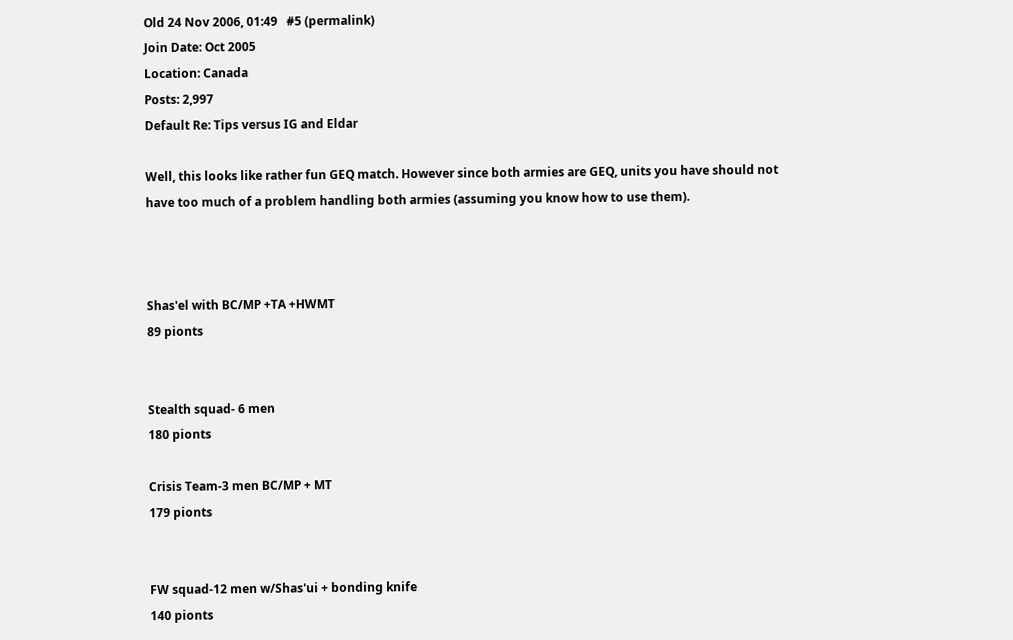Old 24 Nov 2006, 01:49   #5 (permalink)
Join Date: Oct 2005
Location: Canada
Posts: 2,997
Default Re: Tips versus IG and Eldar

Well, this looks like rather fun GEQ match. However since both armies are GEQ, units you have should not have too much of a problem handling both armies (assuming you know how to use them).



Shas'el with BC/MP +TA +HWMT
89 pionts


Stealth squad- 6 men
180 pionts

Crisis Team-3 men BC/MP + MT
179 pionts


FW squad-12 men w/Shas'ui + bonding knife
140 pionts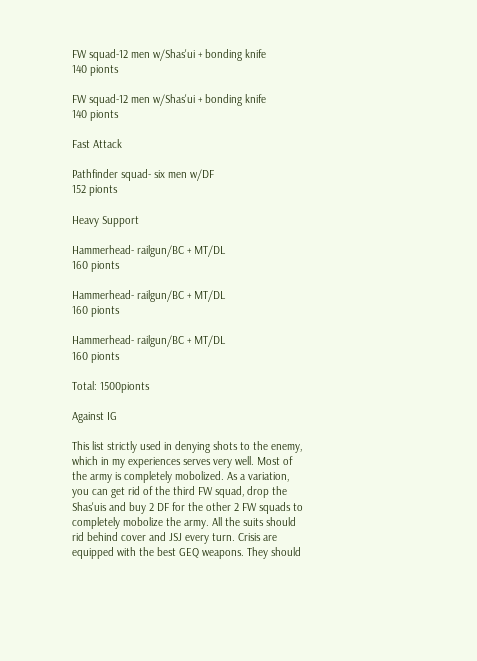FW squad-12 men w/Shas'ui + bonding knife
140 pionts

FW squad-12 men w/Shas'ui + bonding knife
140 pionts

Fast Attack

Pathfinder squad- six men w/DF
152 pionts

Heavy Support

Hammerhead- railgun/BC + MT/DL
160 pionts

Hammerhead- railgun/BC + MT/DL
160 pionts

Hammerhead- railgun/BC + MT/DL
160 pionts

Total: 1500pionts

Against IG

This list strictly used in denying shots to the enemy, which in my experiences serves very well. Most of the army is completely mobolized. As a variation, you can get rid of the third FW squad, drop the Shas'uis and buy 2 DF for the other 2 FW squads to completely mobolize the army. All the suits should rid behind cover and JSJ every turn. Crisis are equipped with the best GEQ weapons. They should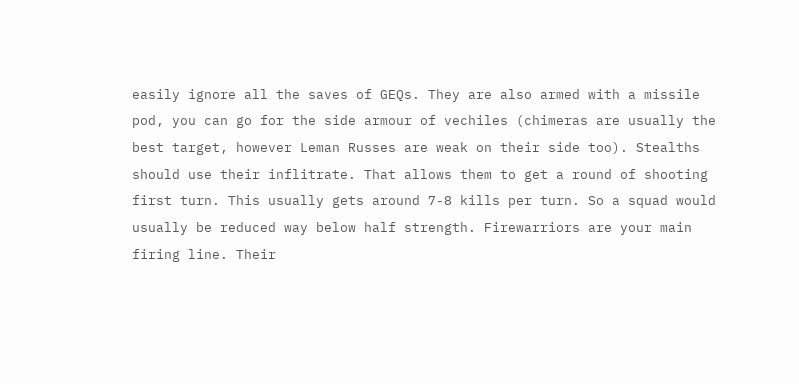easily ignore all the saves of GEQs. They are also armed with a missile pod, you can go for the side armour of vechiles (chimeras are usually the best target, however Leman Russes are weak on their side too). Stealths should use their inflitrate. That allows them to get a round of shooting first turn. This usually gets around 7-8 kills per turn. So a squad would usually be reduced way below half strength. Firewarriors are your main firing line. Their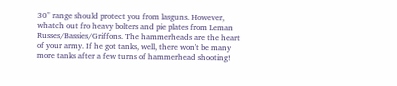30" range should protect you from lasguns. However, whatch out fro heavy bolters and pie plates from Leman Russes/Bassies/Griffons. The hammerheads are the heart of your army. If he got tanks, well, there won't be many more tanks after a few turns of hammerhead shooting!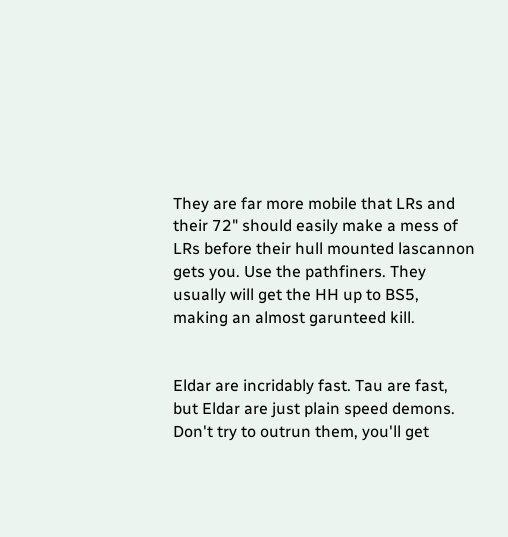They are far more mobile that LRs and their 72" should easily make a mess of LRs before their hull mounted lascannon gets you. Use the pathfiners. They usually will get the HH up to BS5, making an almost garunteed kill.


Eldar are incridably fast. Tau are fast, but Eldar are just plain speed demons. Don't try to outrun them, you'll get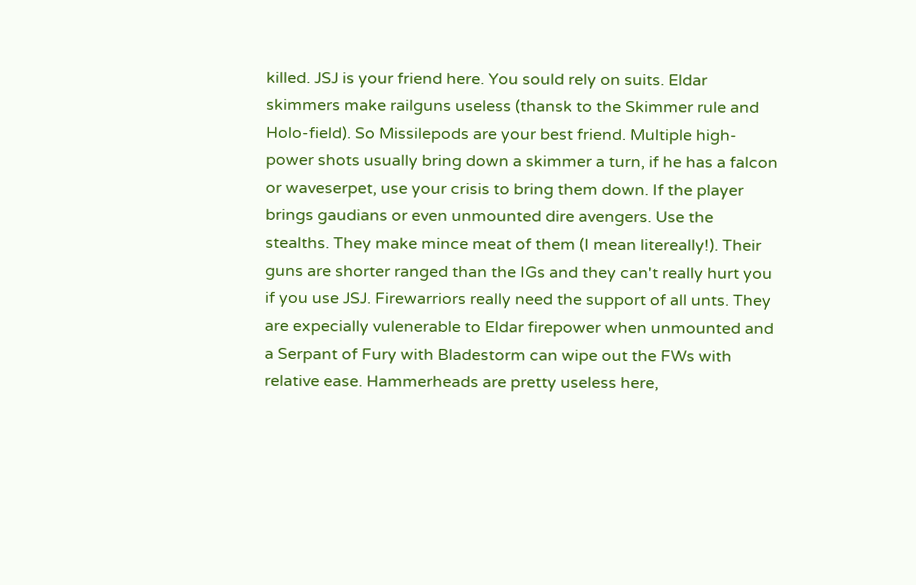killed. JSJ is your friend here. You sould rely on suits. Eldar skimmers make railguns useless (thansk to the Skimmer rule and Holo-field). So Missilepods are your best friend. Multiple high-power shots usually bring down a skimmer a turn, if he has a falcon or waveserpet, use your crisis to bring them down. If the player brings gaudians or even unmounted dire avengers. Use the stealths. They make mince meat of them (I mean litereally!). Their guns are shorter ranged than the IGs and they can't really hurt you if you use JSJ. Firewarriors really need the support of all unts. They are expecially vulenerable to Eldar firepower when unmounted and a Serpant of Fury with Bladestorm can wipe out the FWs with relative ease. Hammerheads are pretty useless here,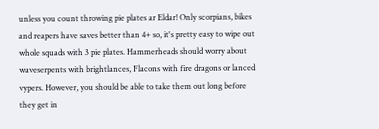unless you count throwing pie plates ar Eldar! Only scorpians, bikes and reapers have saves better than 4+ so, it's pretty easy to wipe out whole squads with 3 pie plates. Hammerheads should worry about waveserpents with brightlances, Flacons with fire dragons or lanced vypers. However, you should be able to take them out long before they get in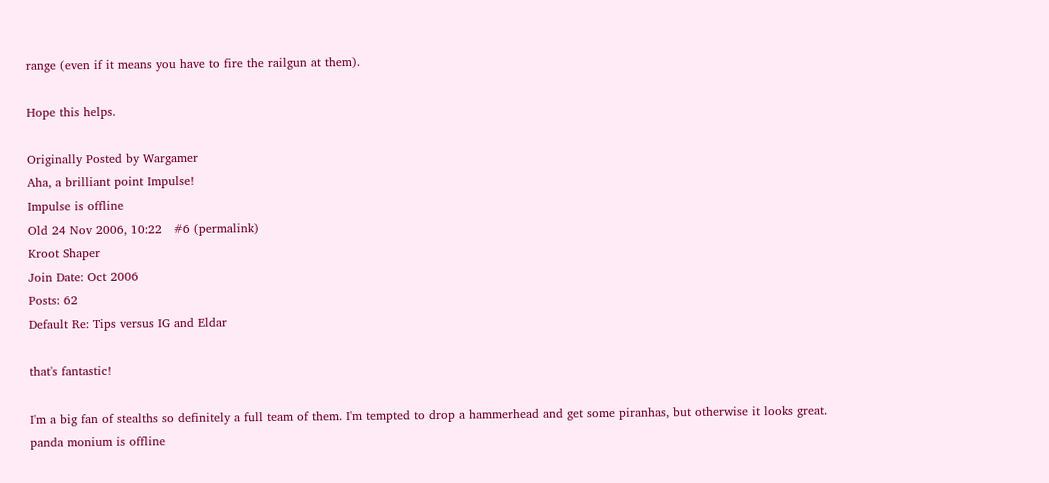range (even if it means you have to fire the railgun at them).

Hope this helps.

Originally Posted by Wargamer
Aha, a brilliant point Impulse!
Impulse is offline
Old 24 Nov 2006, 10:22   #6 (permalink)
Kroot Shaper
Join Date: Oct 2006
Posts: 62
Default Re: Tips versus IG and Eldar

that's fantastic!

I'm a big fan of stealths so definitely a full team of them. I'm tempted to drop a hammerhead and get some piranhas, but otherwise it looks great.
panda monium is offline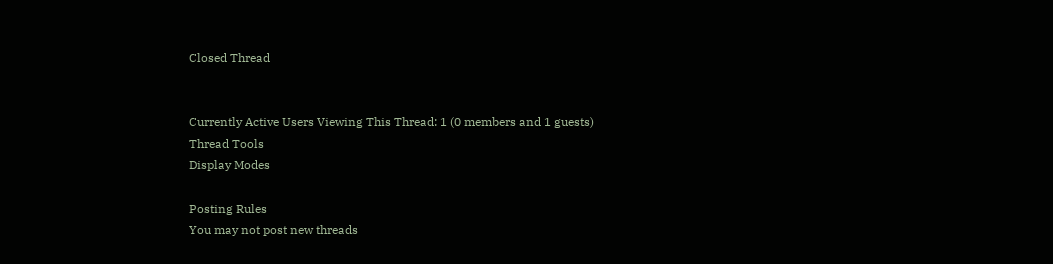Closed Thread


Currently Active Users Viewing This Thread: 1 (0 members and 1 guests)
Thread Tools
Display Modes

Posting Rules
You may not post new threads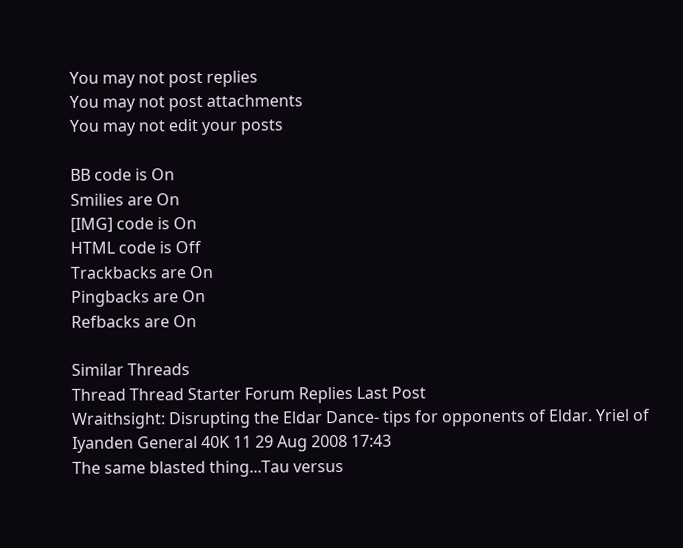You may not post replies
You may not post attachments
You may not edit your posts

BB code is On
Smilies are On
[IMG] code is On
HTML code is Off
Trackbacks are On
Pingbacks are On
Refbacks are On

Similar Threads
Thread Thread Starter Forum Replies Last Post
Wraithsight: Disrupting the Eldar Dance- tips for opponents of Eldar. Yriel of Iyanden General 40K 11 29 Aug 2008 17:43
The same blasted thing...Tau versus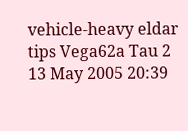vehicle-heavy eldar tips Vega62a Tau 2 13 May 2005 20:39